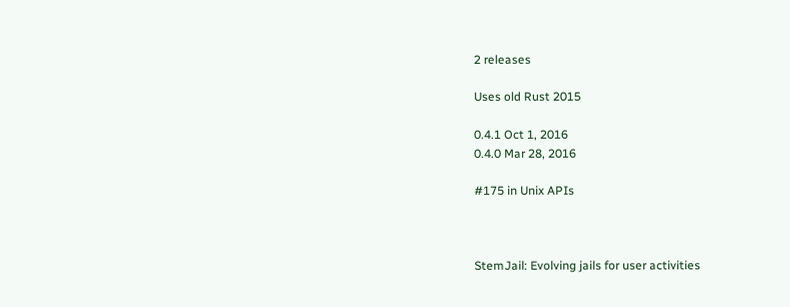2 releases

Uses old Rust 2015

0.4.1 Oct 1, 2016
0.4.0 Mar 28, 2016

#175 in Unix APIs



StemJail: Evolving jails for user activities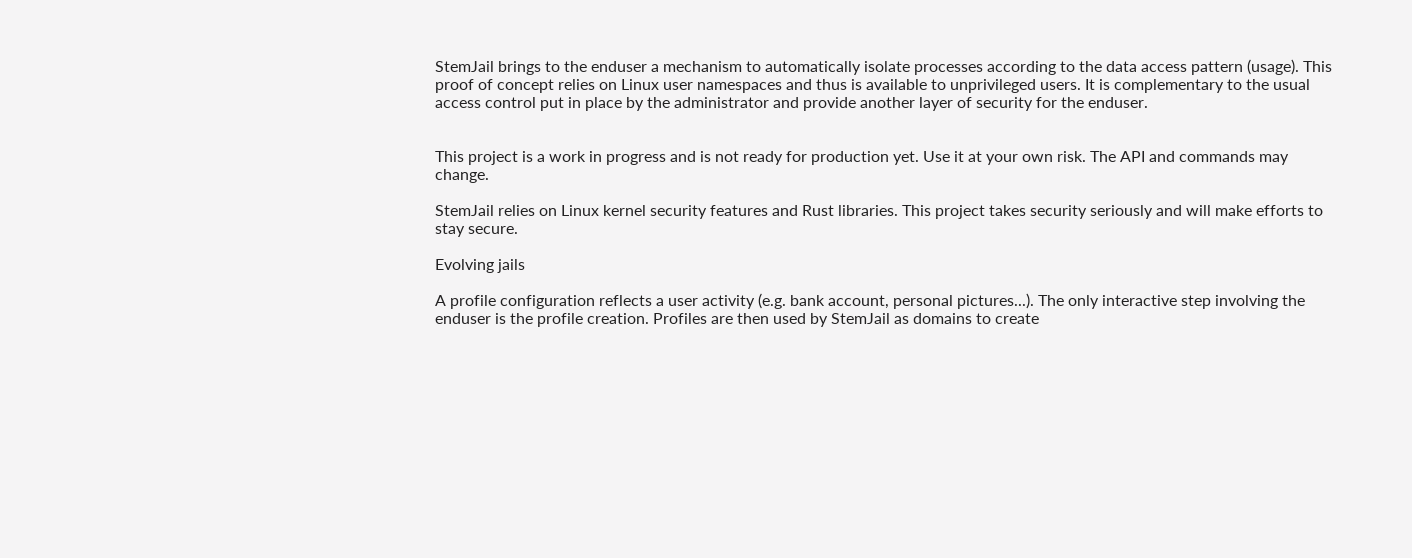StemJail brings to the enduser a mechanism to automatically isolate processes according to the data access pattern (usage). This proof of concept relies on Linux user namespaces and thus is available to unprivileged users. It is complementary to the usual access control put in place by the administrator and provide another layer of security for the enduser.


This project is a work in progress and is not ready for production yet. Use it at your own risk. The API and commands may change.

StemJail relies on Linux kernel security features and Rust libraries. This project takes security seriously and will make efforts to stay secure.

Evolving jails

A profile configuration reflects a user activity (e.g. bank account, personal pictures...). The only interactive step involving the enduser is the profile creation. Profiles are then used by StemJail as domains to create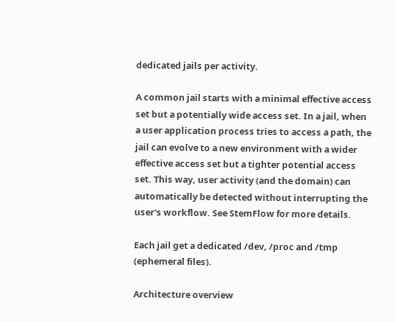dedicated jails per activity.

A common jail starts with a minimal effective access set but a potentially wide access set. In a jail, when a user application process tries to access a path, the jail can evolve to a new environment with a wider effective access set but a tighter potential access set. This way, user activity (and the domain) can automatically be detected without interrupting the user's workflow. See StemFlow for more details.

Each jail get a dedicated /dev, /proc and /tmp (ephemeral files).

Architecture overview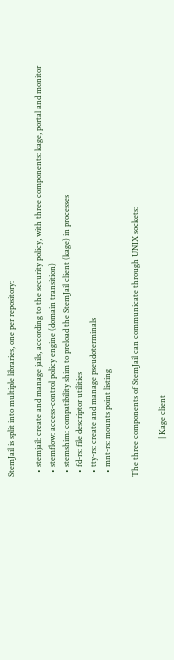StemJail is split into multiple libraries, one per repository:

  • stemjail: create and manage jails, according to the security policy, with three components: kage, portal and monitor
  • stemflow: access-control policy engine (domain transition)
  • stemshim: compatibility shim to preload the StemJail client (kage) in processes
  • fd-rs: file descriptor utilities
  • tty-rs: create and manage pseudoterminals
  • mnt-rs: mounts point listing

The three components of StemJail can communicate through UNIX sockets:

                   | Kage client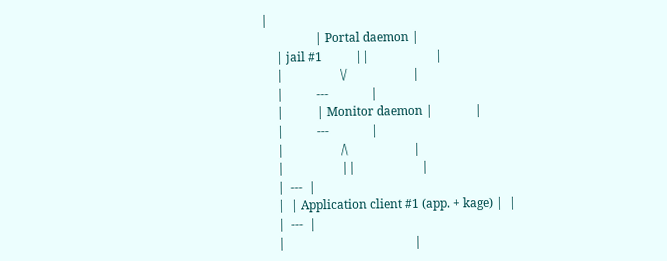|
                  | Portal daemon |
     | jail #1           ||                      |
     |                   \/                      |
     |           ---              |
     |           | Monitor daemon |              |
     |           ---              |
     |                   /\                      |
     |                   ||                      |
     |  ---  |
     |  | Application client #1 (app. + kage) |  |
     |  ---  |
     |                                           |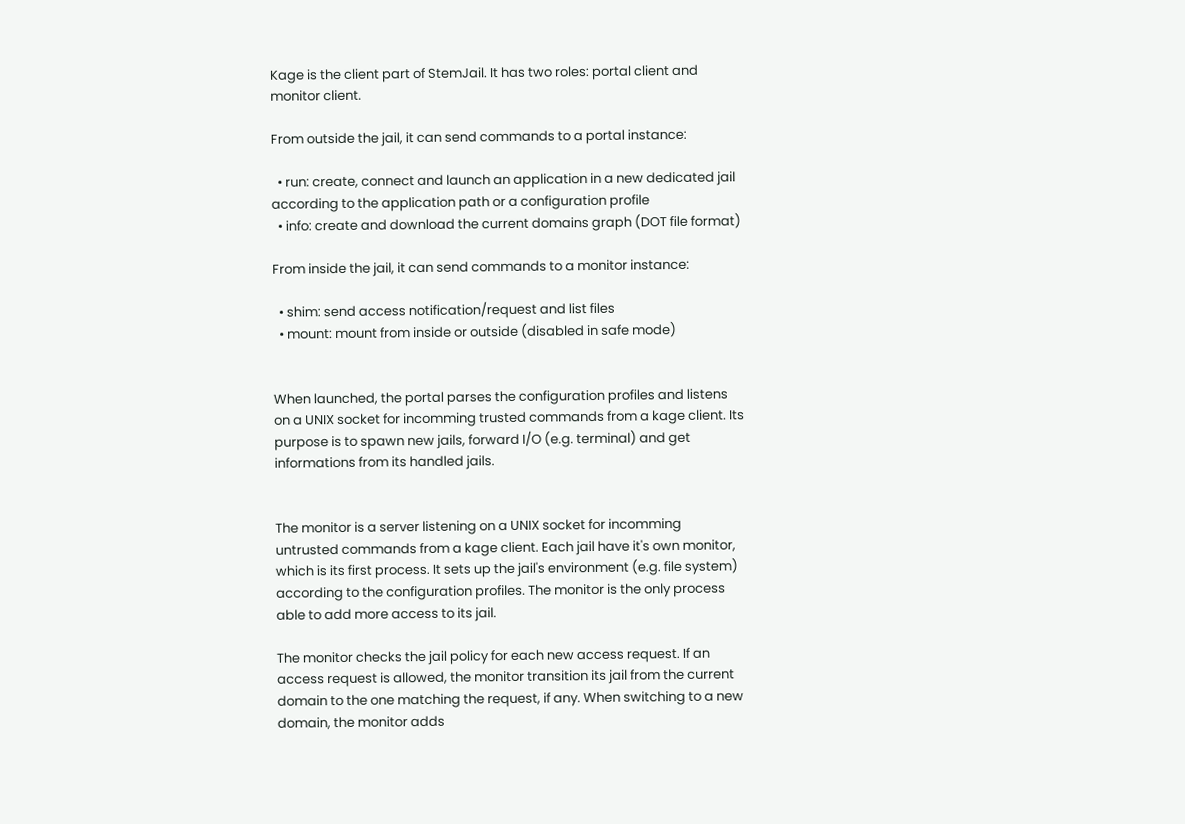Kage is the client part of StemJail. It has two roles: portal client and monitor client.

From outside the jail, it can send commands to a portal instance:

  • run: create, connect and launch an application in a new dedicated jail according to the application path or a configuration profile
  • info: create and download the current domains graph (DOT file format)

From inside the jail, it can send commands to a monitor instance:

  • shim: send access notification/request and list files
  • mount: mount from inside or outside (disabled in safe mode)


When launched, the portal parses the configuration profiles and listens on a UNIX socket for incomming trusted commands from a kage client. Its purpose is to spawn new jails, forward I/O (e.g. terminal) and get informations from its handled jails.


The monitor is a server listening on a UNIX socket for incomming untrusted commands from a kage client. Each jail have it's own monitor, which is its first process. It sets up the jail's environment (e.g. file system) according to the configuration profiles. The monitor is the only process able to add more access to its jail.

The monitor checks the jail policy for each new access request. If an access request is allowed, the monitor transition its jail from the current domain to the one matching the request, if any. When switching to a new domain, the monitor adds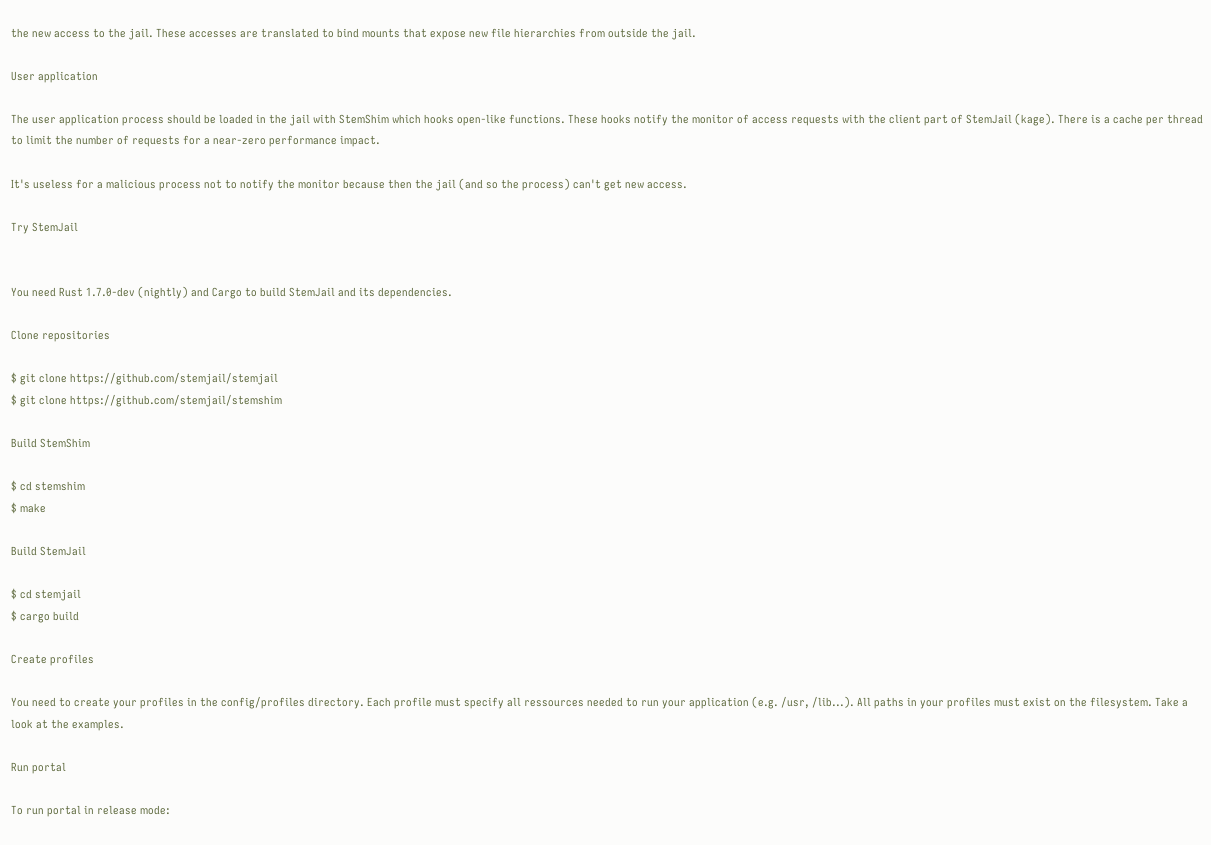the new access to the jail. These accesses are translated to bind mounts that expose new file hierarchies from outside the jail.

User application

The user application process should be loaded in the jail with StemShim which hooks open-like functions. These hooks notify the monitor of access requests with the client part of StemJail (kage). There is a cache per thread to limit the number of requests for a near-zero performance impact.

It's useless for a malicious process not to notify the monitor because then the jail (and so the process) can't get new access.

Try StemJail


You need Rust 1.7.0-dev (nightly) and Cargo to build StemJail and its dependencies.

Clone repositories

$ git clone https://github.com/stemjail/stemjail
$ git clone https://github.com/stemjail/stemshim

Build StemShim

$ cd stemshim
$ make

Build StemJail

$ cd stemjail
$ cargo build

Create profiles

You need to create your profiles in the config/profiles directory. Each profile must specify all ressources needed to run your application (e.g. /usr, /lib...). All paths in your profiles must exist on the filesystem. Take a look at the examples.

Run portal

To run portal in release mode: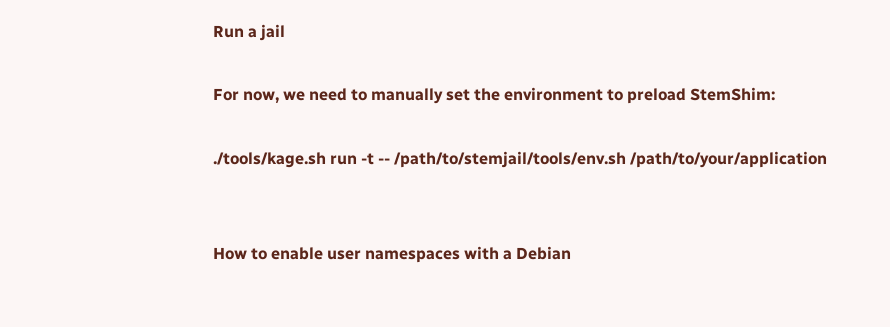Run a jail

For now, we need to manually set the environment to preload StemShim:

./tools/kage.sh run -t -- /path/to/stemjail/tools/env.sh /path/to/your/application


How to enable user namespaces with a Debian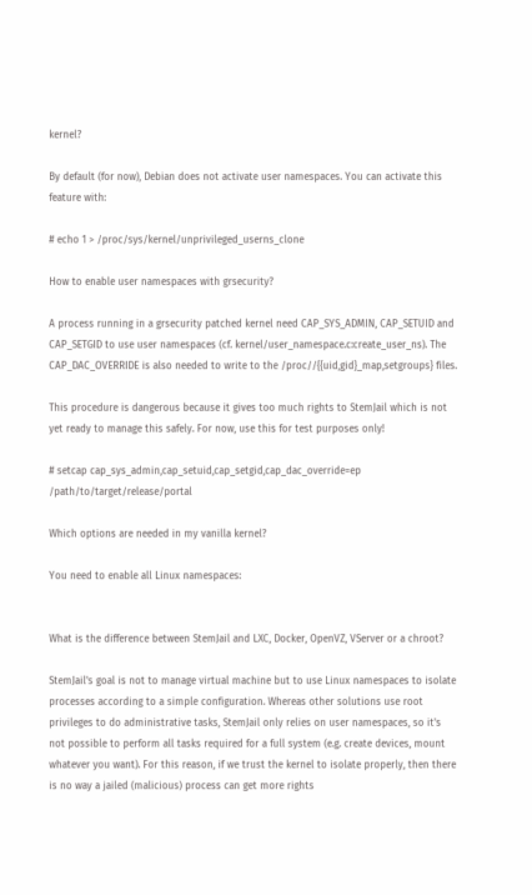kernel?

By default (for now), Debian does not activate user namespaces. You can activate this feature with:

# echo 1 > /proc/sys/kernel/unprivileged_userns_clone

How to enable user namespaces with grsecurity?

A process running in a grsecurity patched kernel need CAP_SYS_ADMIN, CAP_SETUID and CAP_SETGID to use user namespaces (cf. kernel/user_namespace.c:create_user_ns). The CAP_DAC_OVERRIDE is also needed to write to the /proc//{{uid,gid}_map,setgroups} files.

This procedure is dangerous because it gives too much rights to StemJail which is not yet ready to manage this safely. For now, use this for test purposes only!

# setcap cap_sys_admin,cap_setuid,cap_setgid,cap_dac_override=ep /path/to/target/release/portal

Which options are needed in my vanilla kernel?

You need to enable all Linux namespaces:


What is the difference between StemJail and LXC, Docker, OpenVZ, VServer or a chroot?

StemJail's goal is not to manage virtual machine but to use Linux namespaces to isolate processes according to a simple configuration. Whereas other solutions use root privileges to do administrative tasks, StemJail only relies on user namespaces, so it's not possible to perform all tasks required for a full system (e.g. create devices, mount whatever you want). For this reason, if we trust the kernel to isolate properly, then there is no way a jailed (malicious) process can get more rights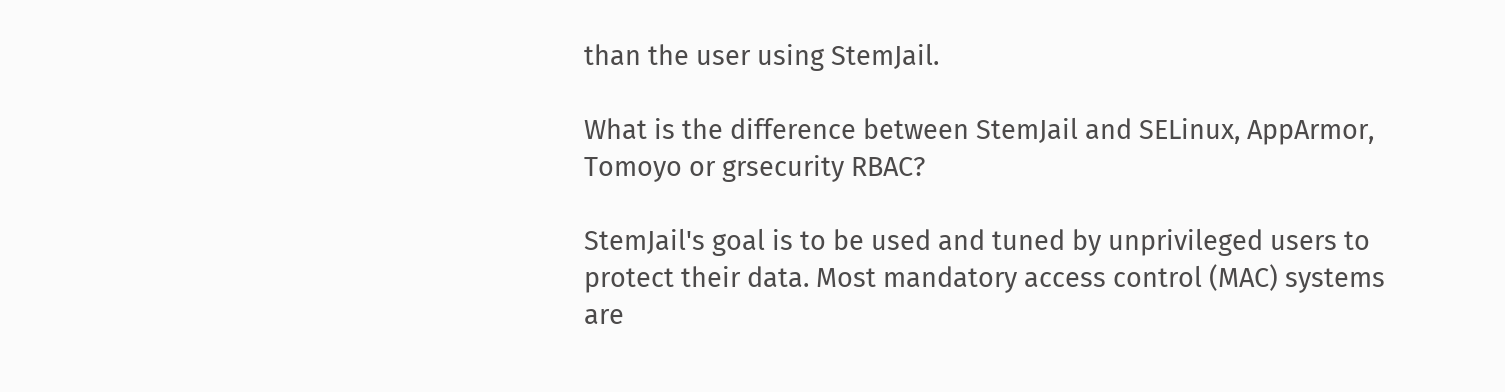than the user using StemJail.

What is the difference between StemJail and SELinux, AppArmor, Tomoyo or grsecurity RBAC?

StemJail's goal is to be used and tuned by unprivileged users to protect their data. Most mandatory access control (MAC) systems are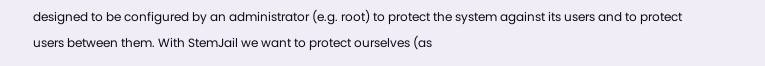designed to be configured by an administrator (e.g. root) to protect the system against its users and to protect users between them. With StemJail we want to protect ourselves (as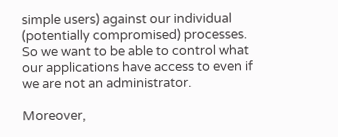simple users) against our individual (potentially compromised) processes. So we want to be able to control what our applications have access to even if we are not an administrator.

Moreover,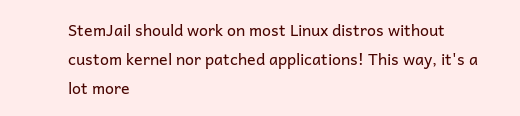StemJail should work on most Linux distros without custom kernel nor patched applications! This way, it's a lot more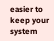easier to keep your system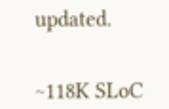updated.


~118K SLoC